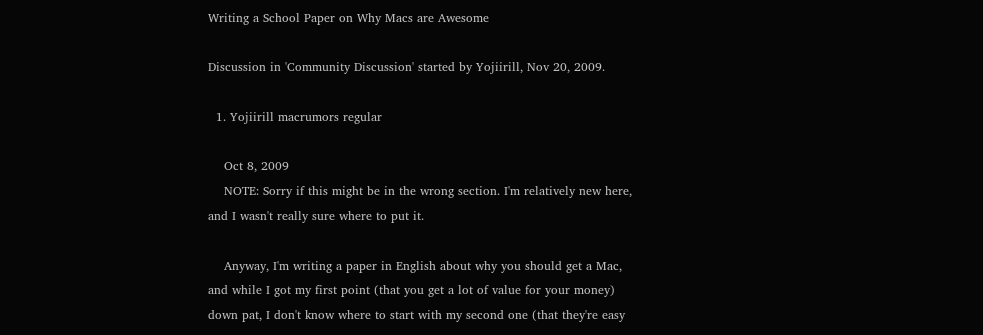Writing a School Paper on Why Macs are Awesome

Discussion in 'Community Discussion' started by Yojiirill, Nov 20, 2009.

  1. Yojiirill macrumors regular

    Oct 8, 2009
    NOTE: Sorry if this might be in the wrong section. I'm relatively new here, and I wasn't really sure where to put it.

    Anyway, I'm writing a paper in English about why you should get a Mac, and while I got my first point (that you get a lot of value for your money) down pat, I don't know where to start with my second one (that they're easy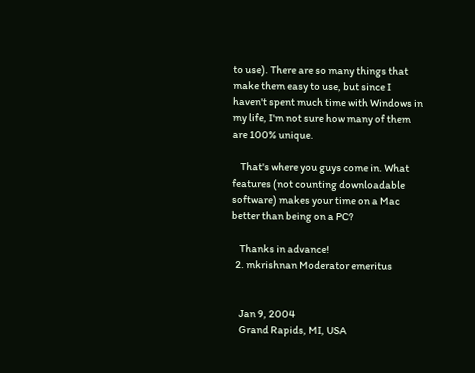to use). There are so many things that make them easy to use, but since I haven't spent much time with Windows in my life, I'm not sure how many of them are 100% unique.

    That's where you guys come in. What features (not counting downloadable software) makes your time on a Mac better than being on a PC?

    Thanks in advance!
  2. mkrishnan Moderator emeritus


    Jan 9, 2004
    Grand Rapids, MI, USA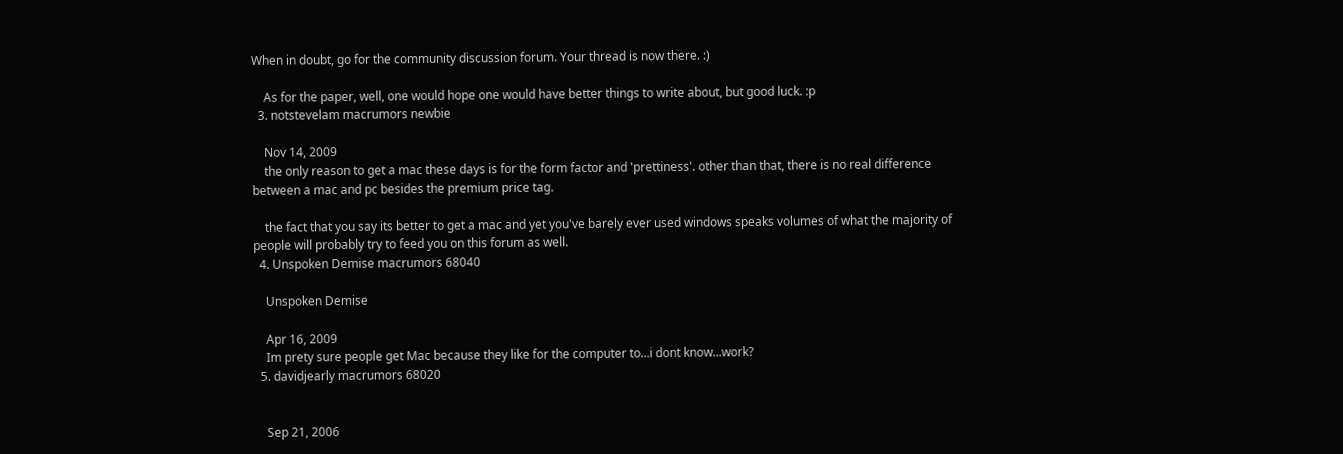When in doubt, go for the community discussion forum. Your thread is now there. :)

    As for the paper, well, one would hope one would have better things to write about, but good luck. :p
  3. notstevelam macrumors newbie

    Nov 14, 2009
    the only reason to get a mac these days is for the form factor and 'prettiness'. other than that, there is no real difference between a mac and pc besides the premium price tag.

    the fact that you say its better to get a mac and yet you've barely ever used windows speaks volumes of what the majority of people will probably try to feed you on this forum as well.
  4. Unspoken Demise macrumors 68040

    Unspoken Demise

    Apr 16, 2009
    Im prety sure people get Mac because they like for the computer to...i dont know...work?
  5. davidjearly macrumors 68020


    Sep 21, 2006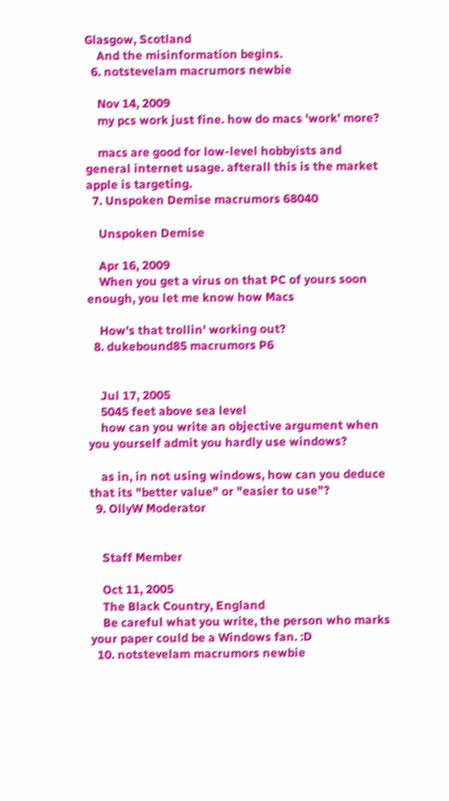Glasgow, Scotland
    And the misinformation begins.
  6. notstevelam macrumors newbie

    Nov 14, 2009
    my pcs work just fine. how do macs 'work' more?

    macs are good for low-level hobbyists and general internet usage. afterall this is the market apple is targeting.
  7. Unspoken Demise macrumors 68040

    Unspoken Demise

    Apr 16, 2009
    When you get a virus on that PC of yours soon enough, you let me know how Macs

    How's that trollin' working out?
  8. dukebound85 macrumors P6


    Jul 17, 2005
    5045 feet above sea level
    how can you write an objective argument when you yourself admit you hardly use windows?

    as in, in not using windows, how can you deduce that its "better value" or "easier to use"?
  9. OllyW Moderator


    Staff Member

    Oct 11, 2005
    The Black Country, England
    Be careful what you write, the person who marks your paper could be a Windows fan. :D
  10. notstevelam macrumors newbie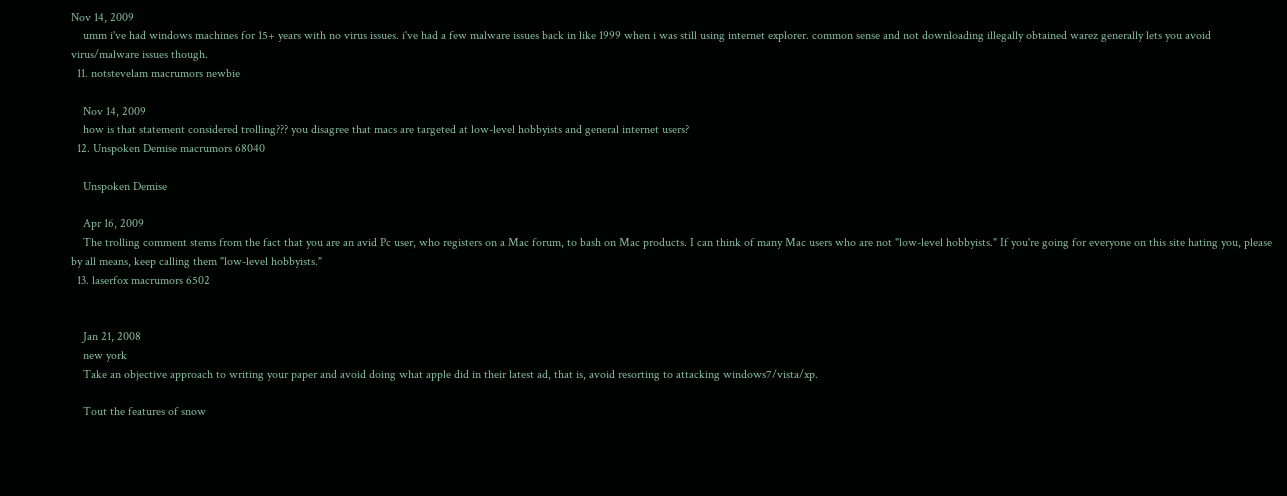Nov 14, 2009
    umm i've had windows machines for 15+ years with no virus issues. i've had a few malware issues back in like 1999 when i was still using internet explorer. common sense and not downloading illegally obtained warez generally lets you avoid virus/malware issues though.
  11. notstevelam macrumors newbie

    Nov 14, 2009
    how is that statement considered trolling??? you disagree that macs are targeted at low-level hobbyists and general internet users?
  12. Unspoken Demise macrumors 68040

    Unspoken Demise

    Apr 16, 2009
    The trolling comment stems from the fact that you are an avid Pc user, who registers on a Mac forum, to bash on Mac products. I can think of many Mac users who are not "low-level hobbyists." If you're going for everyone on this site hating you, please by all means, keep calling them "low-level hobbyists."
  13. laserfox macrumors 6502


    Jan 21, 2008
    new york
    Take an objective approach to writing your paper and avoid doing what apple did in their latest ad, that is, avoid resorting to attacking windows7/vista/xp.

    Tout the features of snow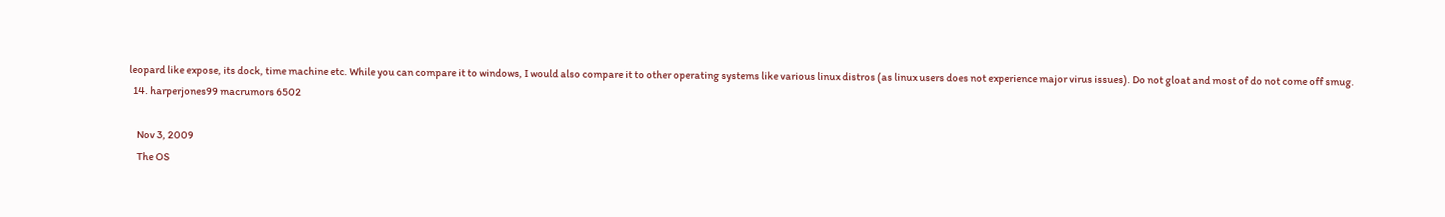leopard like expose, its dock, time machine etc. While you can compare it to windows, I would also compare it to other operating systems like various linux distros (as linux users does not experience major virus issues). Do not gloat and most of do not come off smug.
  14. harperjones99 macrumors 6502

    Nov 3, 2009
    The OS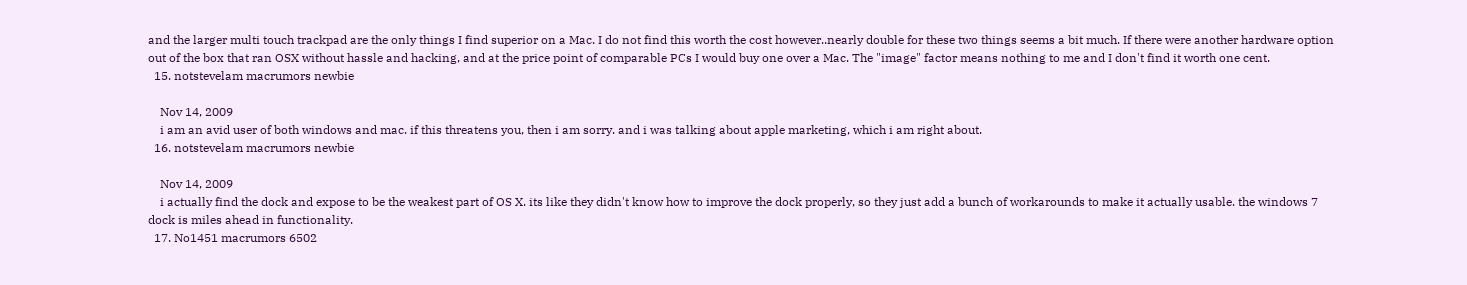and the larger multi touch trackpad are the only things I find superior on a Mac. I do not find this worth the cost however..nearly double for these two things seems a bit much. If there were another hardware option out of the box that ran OSX without hassle and hacking, and at the price point of comparable PCs I would buy one over a Mac. The "image" factor means nothing to me and I don't find it worth one cent.
  15. notstevelam macrumors newbie

    Nov 14, 2009
    i am an avid user of both windows and mac. if this threatens you, then i am sorry. and i was talking about apple marketing, which i am right about.
  16. notstevelam macrumors newbie

    Nov 14, 2009
    i actually find the dock and expose to be the weakest part of OS X. its like they didn't know how to improve the dock properly, so they just add a bunch of workarounds to make it actually usable. the windows 7 dock is miles ahead in functionality.
  17. No1451 macrumors 6502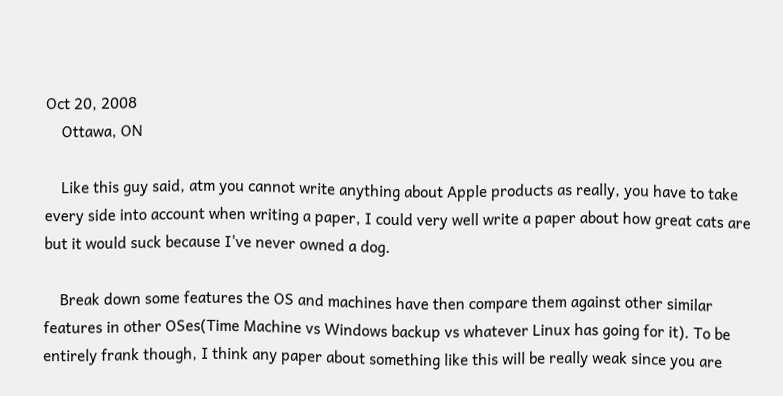Oct 20, 2008
    Ottawa, ON

    Like this guy said, atm you cannot write anything about Apple products as really, you have to take every side into account when writing a paper, I could very well write a paper about how great cats are but it would suck because I've never owned a dog.

    Break down some features the OS and machines have then compare them against other similar features in other OSes(Time Machine vs Windows backup vs whatever Linux has going for it). To be entirely frank though, I think any paper about something like this will be really weak since you are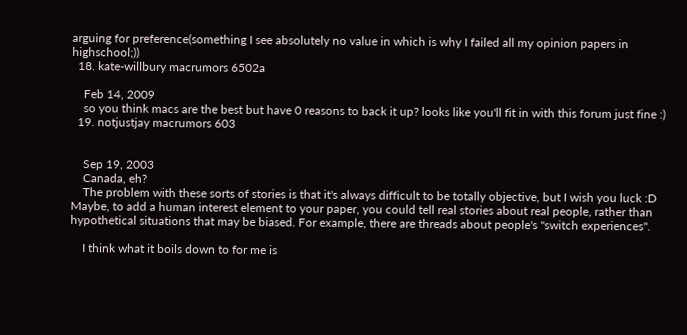arguing for preference(something I see absolutely no value in which is why I failed all my opinion papers in highschool;))
  18. kate-willbury macrumors 6502a

    Feb 14, 2009
    so you think macs are the best but have 0 reasons to back it up? looks like you'll fit in with this forum just fine :)
  19. notjustjay macrumors 603


    Sep 19, 2003
    Canada, eh?
    The problem with these sorts of stories is that it's always difficult to be totally objective, but I wish you luck :D Maybe, to add a human interest element to your paper, you could tell real stories about real people, rather than hypothetical situations that may be biased. For example, there are threads about people's "switch experiences".

    I think what it boils down to for me is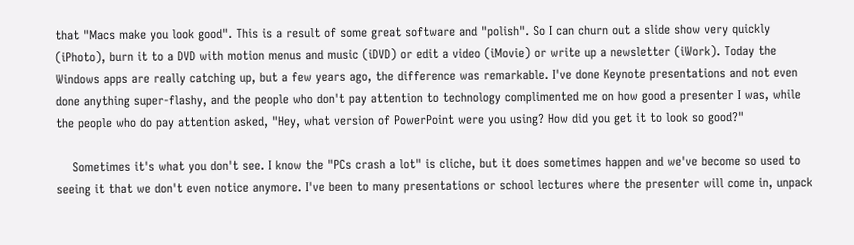that "Macs make you look good". This is a result of some great software and "polish". So I can churn out a slide show very quickly (iPhoto), burn it to a DVD with motion menus and music (iDVD) or edit a video (iMovie) or write up a newsletter (iWork). Today the Windows apps are really catching up, but a few years ago, the difference was remarkable. I've done Keynote presentations and not even done anything super-flashy, and the people who don't pay attention to technology complimented me on how good a presenter I was, while the people who do pay attention asked, "Hey, what version of PowerPoint were you using? How did you get it to look so good?"

    Sometimes it's what you don't see. I know the "PCs crash a lot" is cliche, but it does sometimes happen and we've become so used to seeing it that we don't even notice anymore. I've been to many presentations or school lectures where the presenter will come in, unpack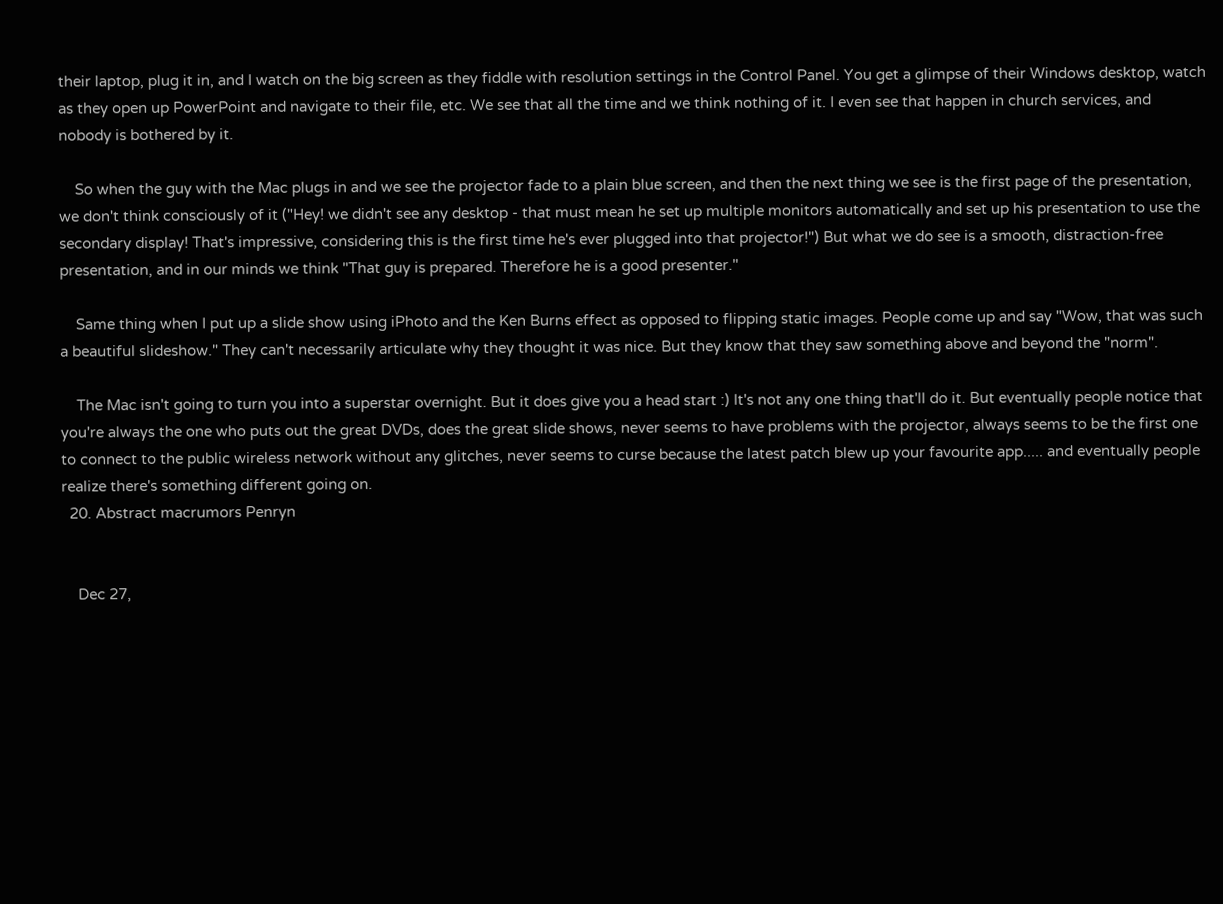their laptop, plug it in, and I watch on the big screen as they fiddle with resolution settings in the Control Panel. You get a glimpse of their Windows desktop, watch as they open up PowerPoint and navigate to their file, etc. We see that all the time and we think nothing of it. I even see that happen in church services, and nobody is bothered by it.

    So when the guy with the Mac plugs in and we see the projector fade to a plain blue screen, and then the next thing we see is the first page of the presentation, we don't think consciously of it ("Hey! we didn't see any desktop - that must mean he set up multiple monitors automatically and set up his presentation to use the secondary display! That's impressive, considering this is the first time he's ever plugged into that projector!") But what we do see is a smooth, distraction-free presentation, and in our minds we think "That guy is prepared. Therefore he is a good presenter."

    Same thing when I put up a slide show using iPhoto and the Ken Burns effect as opposed to flipping static images. People come up and say "Wow, that was such a beautiful slideshow." They can't necessarily articulate why they thought it was nice. But they know that they saw something above and beyond the "norm".

    The Mac isn't going to turn you into a superstar overnight. But it does give you a head start :) It's not any one thing that'll do it. But eventually people notice that you're always the one who puts out the great DVDs, does the great slide shows, never seems to have problems with the projector, always seems to be the first one to connect to the public wireless network without any glitches, never seems to curse because the latest patch blew up your favourite app..... and eventually people realize there's something different going on.
  20. Abstract macrumors Penryn


    Dec 27,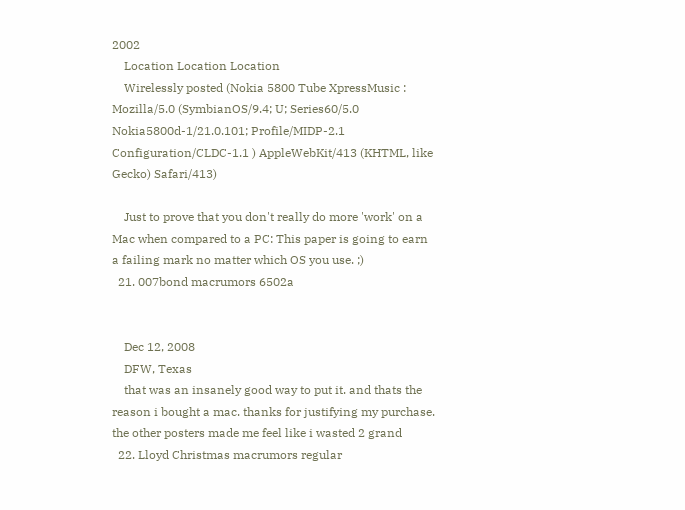2002
    Location Location Location
    Wirelessly posted (Nokia 5800 Tube XpressMusic : Mozilla/5.0 (SymbianOS/9.4; U; Series60/5.0 Nokia5800d-1/21.0.101; Profile/MIDP-2.1 Configuration/CLDC-1.1 ) AppleWebKit/413 (KHTML, like Gecko) Safari/413)

    Just to prove that you don't really do more 'work' on a Mac when compared to a PC: This paper is going to earn a failing mark no matter which OS you use. ;)
  21. 007bond macrumors 6502a


    Dec 12, 2008
    DFW, Texas
    that was an insanely good way to put it. and thats the reason i bought a mac. thanks for justifying my purchase. the other posters made me feel like i wasted 2 grand
  22. Lloyd Christmas macrumors regular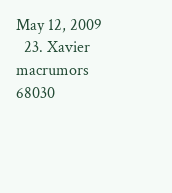May 12, 2009
  23. Xavier macrumors 68030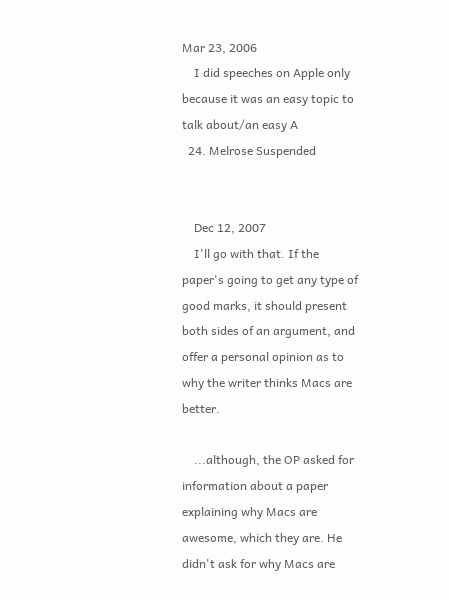Mar 23, 2006
    I did speeches on Apple only because it was an easy topic to talk about/an easy A
  24. Melrose Suspended


    Dec 12, 2007
    I'll go with that. If the paper's going to get any type of good marks, it should present both sides of an argument, and offer a personal opinion as to why the writer thinks Macs are better.

    ...although, the OP asked for information about a paper explaining why Macs are awesome, which they are. He didn't ask for why Macs are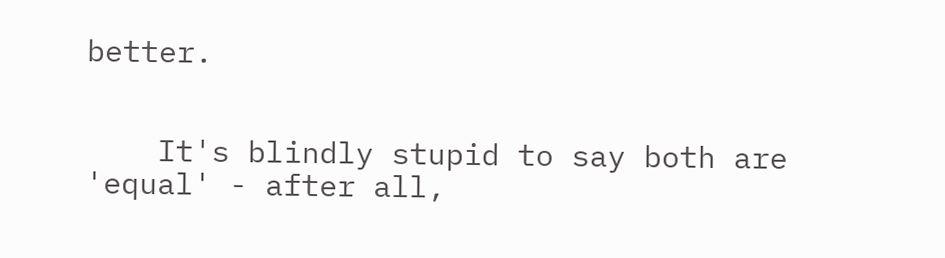better.


    It's blindly stupid to say both are 'equal' - after all,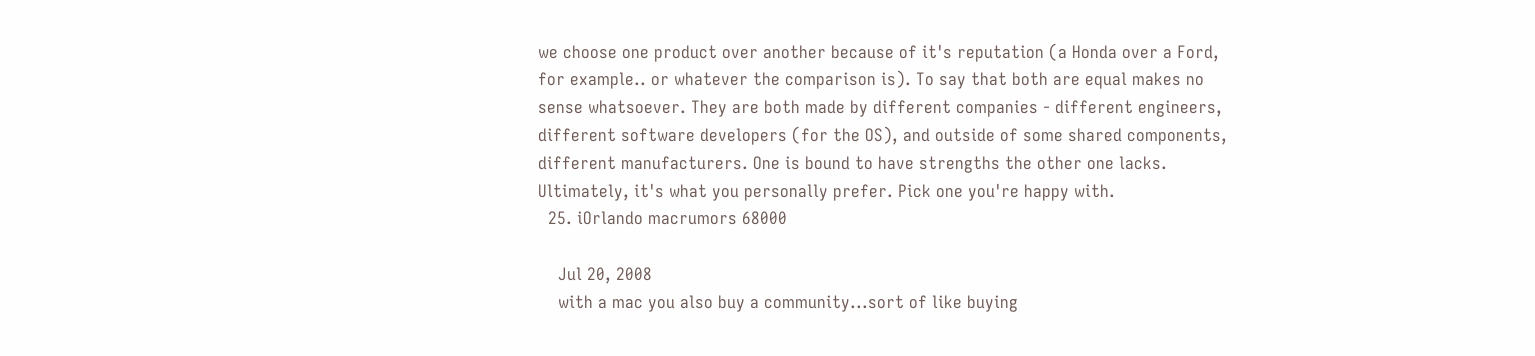we choose one product over another because of it's reputation (a Honda over a Ford, for example.. or whatever the comparison is). To say that both are equal makes no sense whatsoever. They are both made by different companies - different engineers, different software developers (for the OS), and outside of some shared components, different manufacturers. One is bound to have strengths the other one lacks. Ultimately, it's what you personally prefer. Pick one you're happy with.
  25. iOrlando macrumors 68000

    Jul 20, 2008
    with a mac you also buy a community...sort of like buying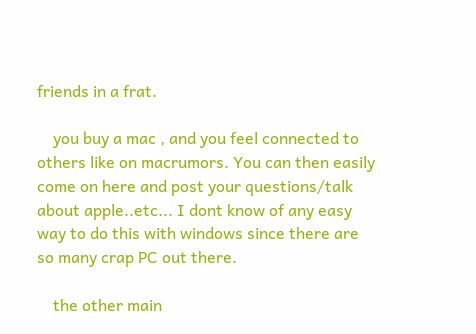friends in a frat.

    you buy a mac , and you feel connected to others like on macrumors. You can then easily come on here and post your questions/talk about apple..etc... I dont know of any easy way to do this with windows since there are so many crap PC out there.

    the other main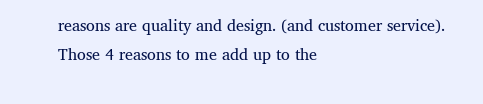reasons are quality and design. (and customer service). Those 4 reasons to me add up to the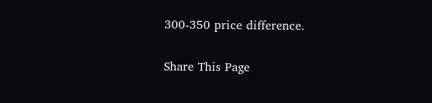300-350 price difference.

Share This Page